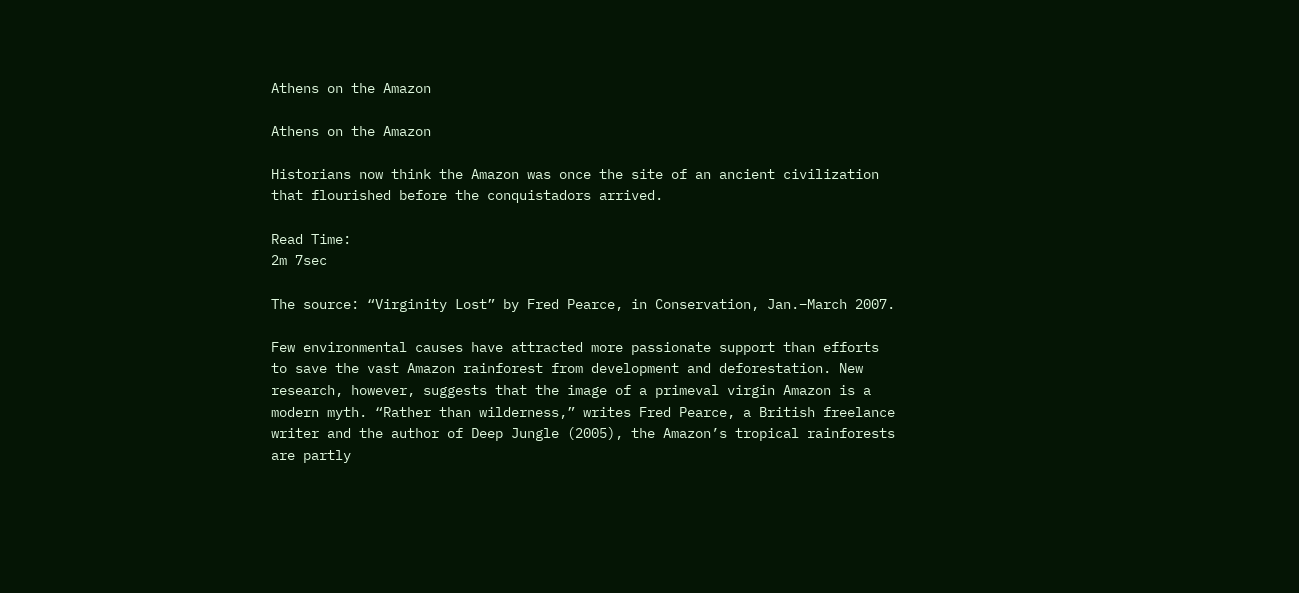Athens on the Amazon

Athens on the Amazon

Historians now think the Amazon was once the site of an ancient civilization that flourished before the conquistadors arrived.

Read Time:
2m 7sec

The source: “Virginity Lost” by Fred Pearce, in Conservation, Jan.–March 2007.

Few environmental causes have attracted more passionate support than efforts to save the vast Amazon rainforest from development and deforestation. New research, however, suggests that the image of a primeval virgin Amazon is a modern myth. “Rather than wilderness,” writes Fred Pearce, a British freelance writer and the author of Deep Jungle (2005), the Amazon’s tropical rainforests are partly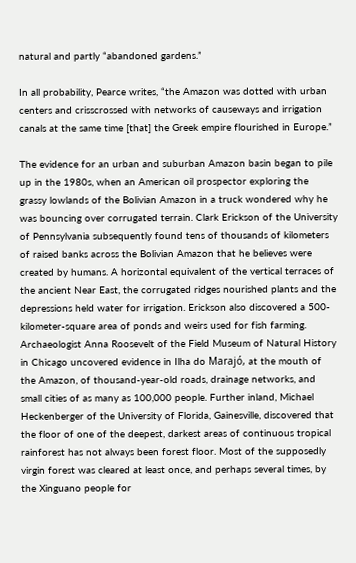natural and partly “abandoned gardens.”

In all probability, Pearce writes, “the Amazon was dotted with urban centers and crisscrossed with networks of causeways and irrigation canals at the same time [that] the Greek empire flourished in Europe.”

The evidence for an urban and suburban Amazon basin began to pile up in the 1980s, when an American oil prospector exploring the grassy lowlands of the Bolivian Amazon in a truck wondered why he was bouncing over corrugated terrain. Clark Erickson of the University of Pennsylvania subsequently found tens of thousands of kilometers of raised banks across the Bolivian Amazon that he believes were created by humans. A horizontal equivalent of the vertical terraces of the ancient Near East, the corrugated ridges nourished plants and the depressions held water for irrigation. Erickson also discovered a 500-kilometer-square area of ponds and weirs used for fish farming. Archaeologist Anna Roosevelt of the Field Museum of Natural History in Chicago uncovered evidence in Ilha do Marajó, at the mouth of the Amazon, of thousand-year-old roads, drainage networks, and small cities of as many as 100,000 people. Further inland, Michael Heckenberger of the University of Florida, Gainesville, discovered that the floor of one of the deepest, darkest areas of continuous tropical rainforest has not always been forest floor. Most of the supposedly virgin forest was cleared at least once, and perhaps several times, by the Xinguano people for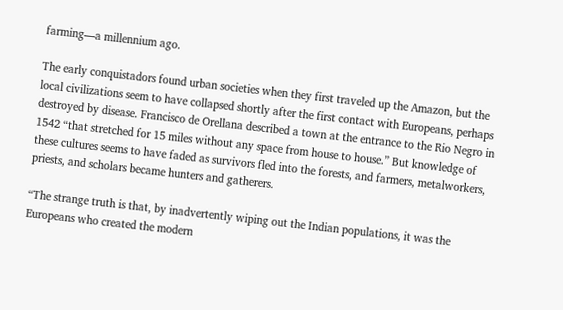farming—a millennium ago.

The early conquistadors found urban societies when they first traveled up the Amazon, but the local civilizations seem to have collapsed shortly after the first contact with Europeans, perhaps destroyed by disease. Francisco de Orellana described a town at the entrance to the Rio Negro in 1542 “that stretched for 15 miles without any space from house to house.” But knowledge of these cultures seems to have faded as survivors fled into the forests, and farmers, metalworkers, priests, and scholars became hunters and gatherers.

“The strange truth is that, by inadvertently wiping out the Indian populations, it was the Europeans who created the modern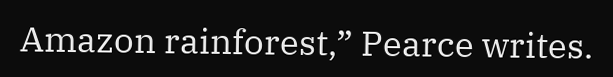Amazon rainforest,” Pearce writes.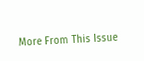More From This Issue